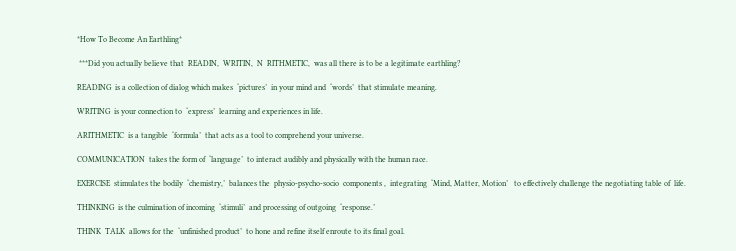*How To Become An Earthling*

 ***Did you actually believe that  READIN,  WRITIN,  N  RITHMETIC,  was all there is to be a legitimate earthling?

READING  is a collection of dialog which makes  ‘pictures’  in your mind and  ‘words’  that stimulate meaning.

WRITING  is your connection to  ‘express’  learning and experiences in life.

ARITHMETIC  is a tangible  ‘formula’  that acts as a tool to comprehend your universe.

COMMUNICATION  takes the form of  ‘language’  to interact audibly and physically with the human race.

EXERCISE  stimulates the bodily  ‘chemistry,’  balances the  physio-psycho-socio  components ,  integrating  ‘Mind, Matter, Motion’   to effectively challenge the negotiating table of  life.

THINKING  is the culmination of incoming  ‘stimuli’  and processing of outgoing  ‘response.’

THINK  TALK  allows for the  ‘unfinished product’  to hone and refine itself enroute to its final goal.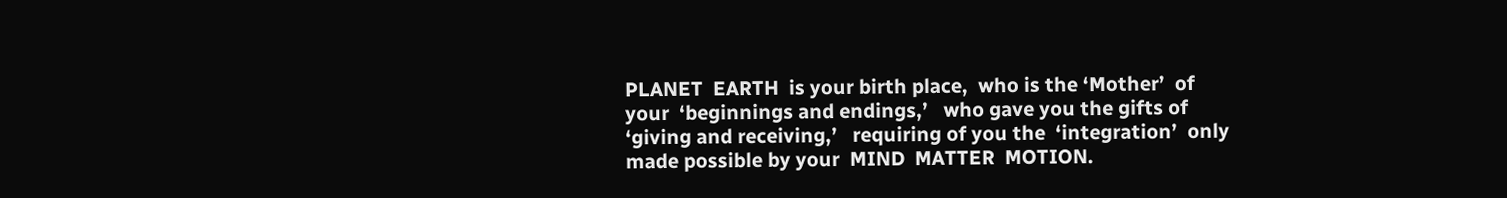PLANET  EARTH  is your birth place,  who is the ‘Mother’  of your  ‘beginnings and endings,’   who gave you the gifts of  ‘giving and receiving,’   requiring of you the  ‘integration’  only made possible by your  MIND  MATTER  MOTION.